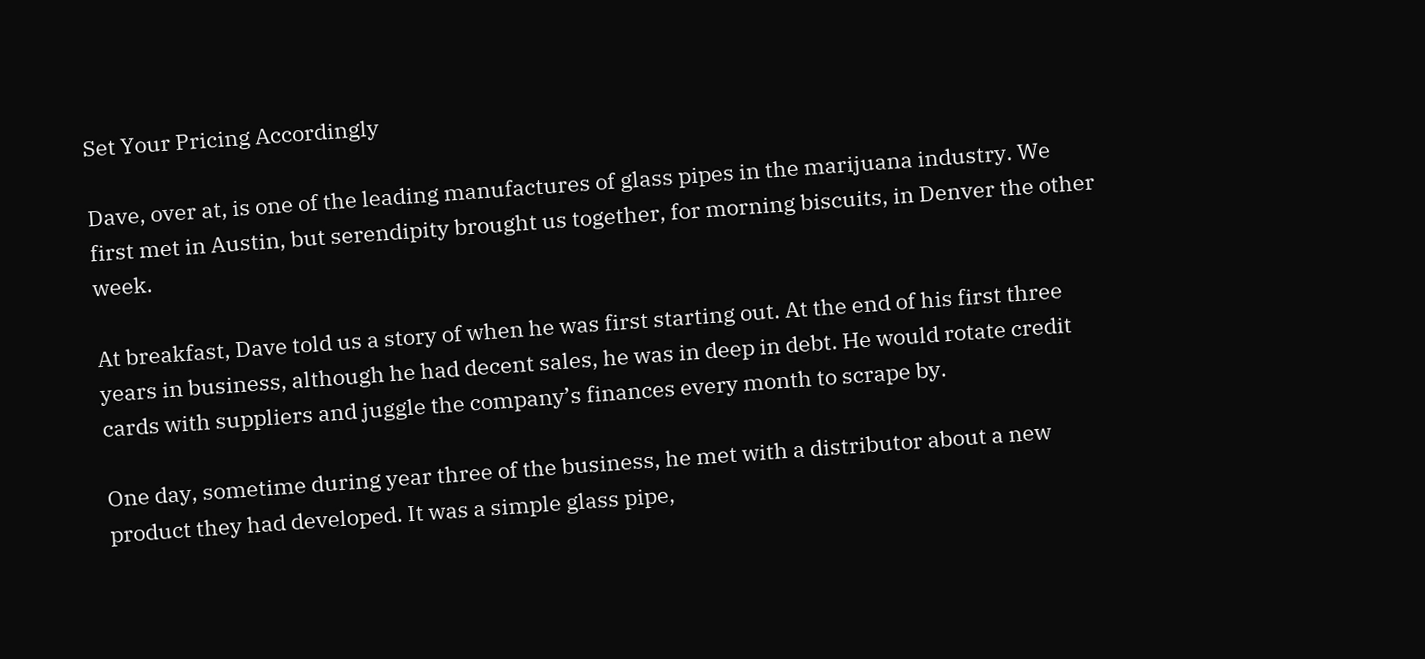Set Your Pricing Accordingly

Dave, over at, is one of the leading manufactures of glass pipes in the marijuana industry. We first met in Austin, but serendipity brought us together, for morning biscuits, in Denver the other week.

At breakfast, Dave told us a story of when he was first starting out. At the end of his first three years in business, although he had decent sales, he was in deep in debt. He would rotate credit cards with suppliers and juggle the company’s finances every month to scrape by.

One day, sometime during year three of the business, he met with a distributor about a new product they had developed. It was a simple glass pipe,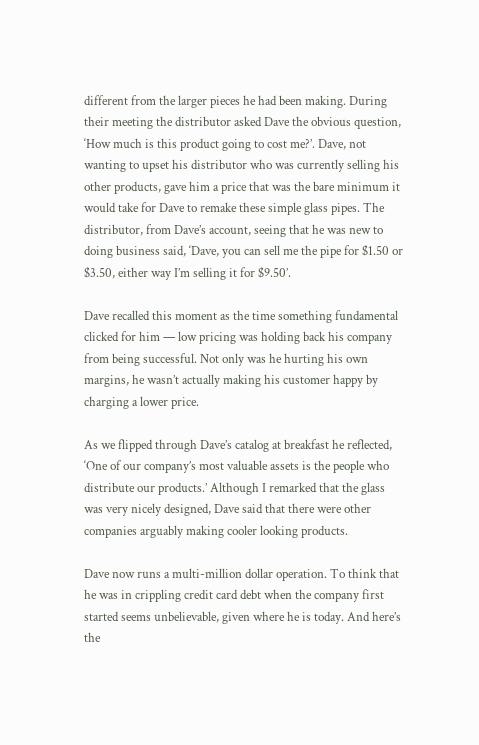different from the larger pieces he had been making. During their meeting the distributor asked Dave the obvious question, ‘How much is this product going to cost me?’. Dave, not wanting to upset his distributor who was currently selling his other products, gave him a price that was the bare minimum it would take for Dave to remake these simple glass pipes. The distributor, from Dave’s account, seeing that he was new to doing business said, ‘Dave, you can sell me the pipe for $1.50 or $3.50, either way I’m selling it for $9.50’.

Dave recalled this moment as the time something fundamental clicked for him — low pricing was holding back his company from being successful. Not only was he hurting his own margins, he wasn’t actually making his customer happy by charging a lower price.

As we flipped through Dave’s catalog at breakfast he reflected, ‘One of our company’s most valuable assets is the people who distribute our products.’ Although I remarked that the glass was very nicely designed, Dave said that there were other companies arguably making cooler looking products.

Dave now runs a multi-million dollar operation. To think that he was in crippling credit card debt when the company first started seems unbelievable, given where he is today. And here’s the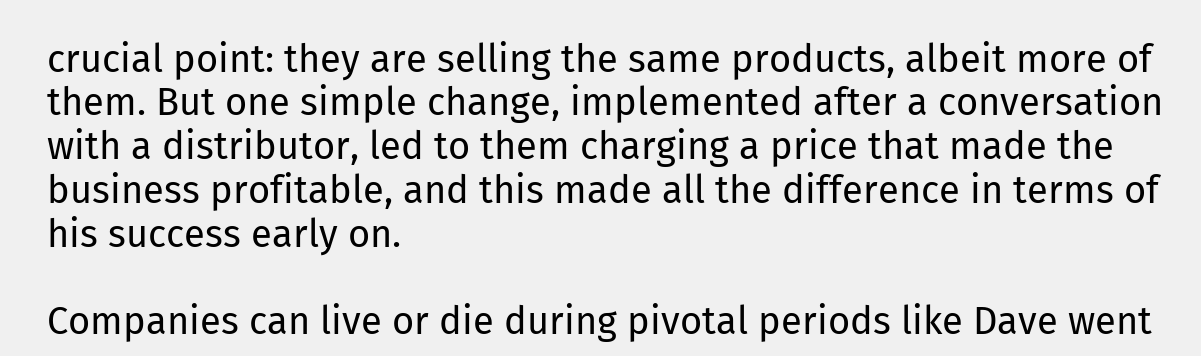crucial point: they are selling the same products, albeit more of them. But one simple change, implemented after a conversation with a distributor, led to them charging a price that made the business profitable, and this made all the difference in terms of his success early on.

Companies can live or die during pivotal periods like Dave went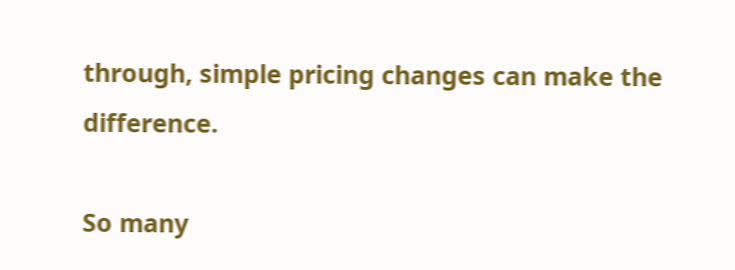through, simple pricing changes can make the difference.

So many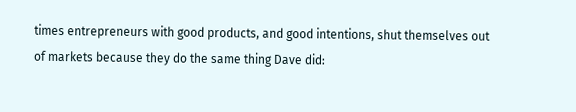times entrepreneurs with good products, and good intentions, shut themselves out of markets because they do the same thing Dave did: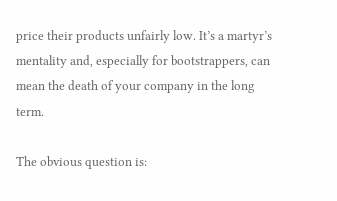price their products unfairly low. It’s a martyr’s mentality and, especially for bootstrappers, can mean the death of your company in the long term.

The obvious question is: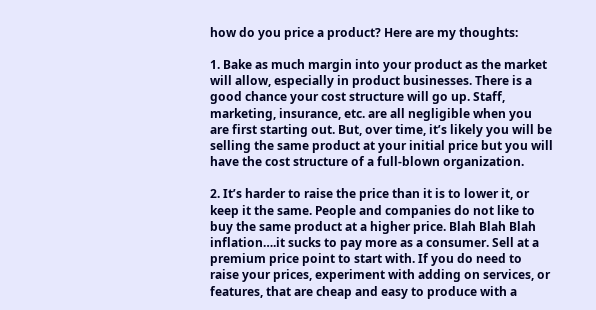how do you price a product? Here are my thoughts:

1. Bake as much margin into your product as the market will allow, especially in product businesses. There is a good chance your cost structure will go up. Staff, marketing, insurance, etc. are all negligible when you are first starting out. But, over time, it’s likely you will be selling the same product at your initial price but you will have the cost structure of a full-blown organization.

2. It’s harder to raise the price than it is to lower it, or keep it the same. People and companies do not like to buy the same product at a higher price. Blah Blah Blah inflation….it sucks to pay more as a consumer. Sell at a premium price point to start with. If you do need to raise your prices, experiment with adding on services, or features, that are cheap and easy to produce with a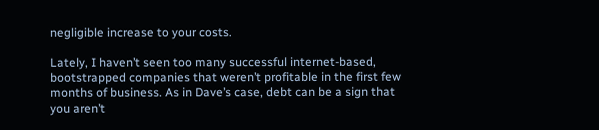negligible increase to your costs.

Lately, I haven’t seen too many successful internet-based, bootstrapped companies that weren’t profitable in the first few months of business. As in Dave’s case, debt can be a sign that you aren’t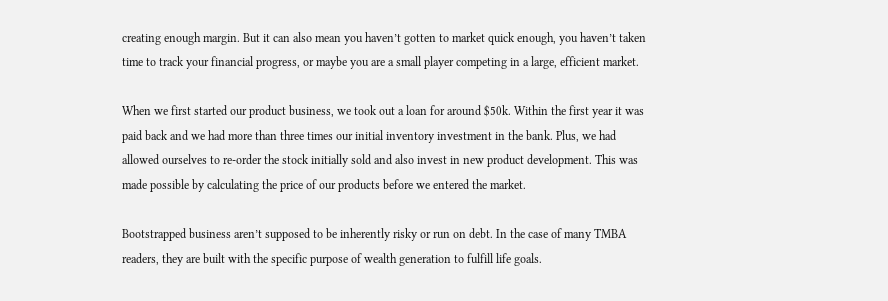creating enough margin. But it can also mean you haven’t gotten to market quick enough, you haven’t taken time to track your financial progress, or maybe you are a small player competing in a large, efficient market.

When we first started our product business, we took out a loan for around $50k. Within the first year it was paid back and we had more than three times our initial inventory investment in the bank. Plus, we had allowed ourselves to re-order the stock initially sold and also invest in new product development. This was made possible by calculating the price of our products before we entered the market.

Bootstrapped business aren’t supposed to be inherently risky or run on debt. In the case of many TMBA readers, they are built with the specific purpose of wealth generation to fulfill life goals.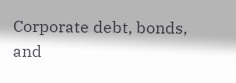Corporate debt, bonds, and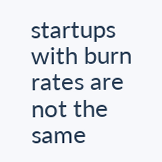startups with burn rates are not the same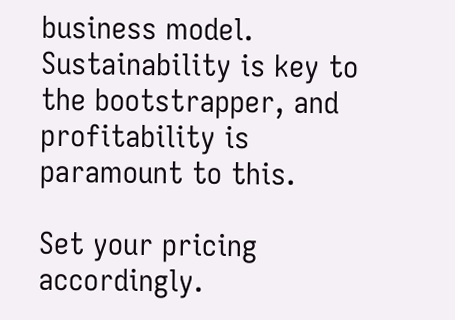business model. Sustainability is key to the bootstrapper, and profitability is paramount to this.

Set your pricing accordingly.